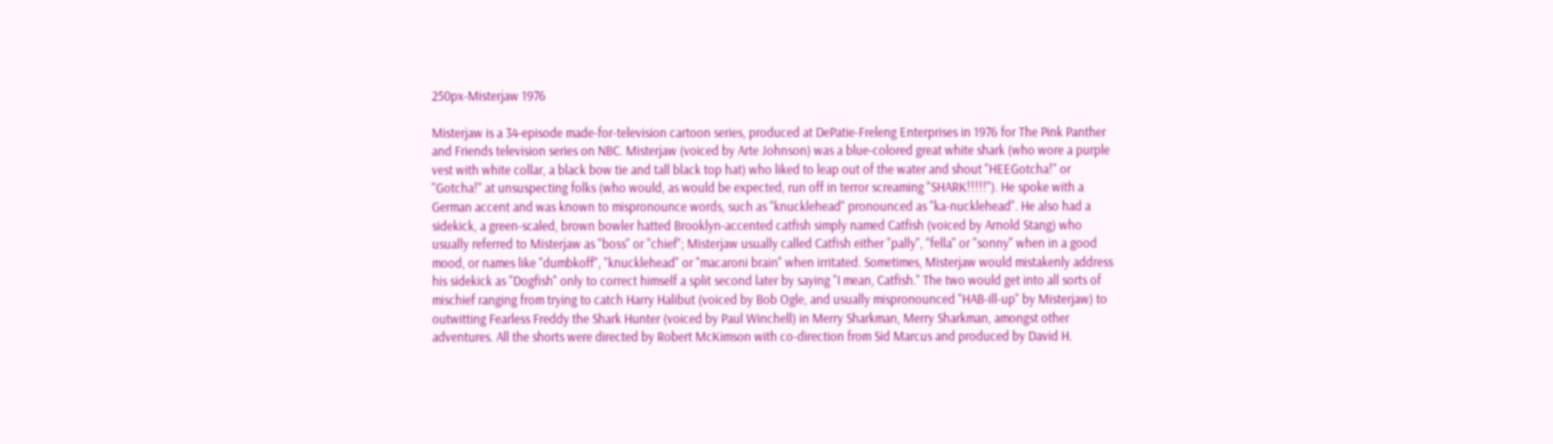250px-Misterjaw 1976

Misterjaw is a 34-episode made-for-television cartoon series, produced at DePatie-Freleng Enterprises in 1976 for The Pink Panther and Friends television series on NBC. Misterjaw (voiced by Arte Johnson) was a blue-colored great white shark (who wore a purple vest with white collar, a black bow tie and tall black top hat) who liked to leap out of the water and shout "HEEGotcha!" or "Gotcha!" at unsuspecting folks (who would, as would be expected, run off in terror screaming "SHARK!!!!!"). He spoke with a German accent and was known to mispronounce words, such as "knucklehead" pronounced as "ka-nucklehead". He also had a sidekick, a green-scaled, brown bowler hatted Brooklyn-accented catfish simply named Catfish (voiced by Arnold Stang) who usually referred to Misterjaw as "boss" or "chief"; Misterjaw usually called Catfish either "pally", "fella" or "sonny" when in a good mood, or names like "dumbkoff", "knucklehead" or "macaroni brain" when irritated. Sometimes, Misterjaw would mistakenly address his sidekick as "Dogfish" only to correct himself a split second later by saying "I mean, Catfish." The two would get into all sorts of mischief ranging from trying to catch Harry Halibut (voiced by Bob Ogle, and usually mispronounced "HAB-ill-up" by Misterjaw) to outwitting Fearless Freddy the Shark Hunter (voiced by Paul Winchell) in Merry Sharkman, Merry Sharkman, amongst other adventures. All the shorts were directed by Robert McKimson with co-direction from Sid Marcus and produced by David H.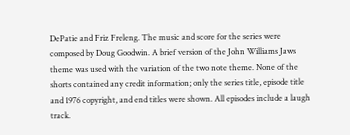DePatie and Friz Freleng. The music and score for the series were composed by Doug Goodwin. A brief version of the John Williams Jaws theme was used with the variation of the two note theme. None of the shorts contained any credit information; only the series title, episode title and 1976 copyright, and end titles were shown. All episodes include a laugh track.